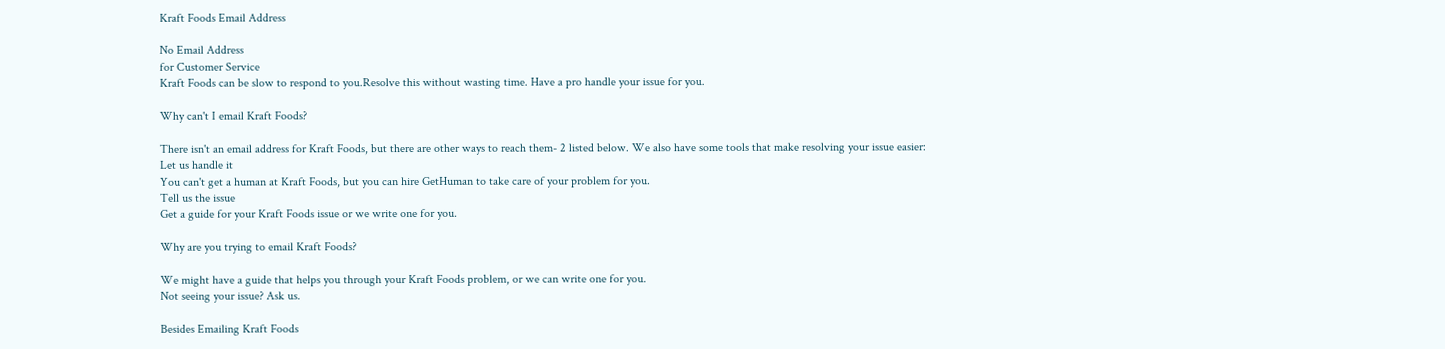Kraft Foods Email Address

No Email Address
for Customer Service
Kraft Foods can be slow to respond to you.Resolve this without wasting time. Have a pro handle your issue for you.

Why can't I email Kraft Foods?

There isn't an email address for Kraft Foods, but there are other ways to reach them- 2 listed below. We also have some tools that make resolving your issue easier:
Let us handle it
You can't get a human at Kraft Foods, but you can hire GetHuman to take care of your problem for you.
Tell us the issue
Get a guide for your Kraft Foods issue or we write one for you.

Why are you trying to email Kraft Foods?

We might have a guide that helps you through your Kraft Foods problem, or we can write one for you.
Not seeing your issue? Ask us.

Besides Emailing Kraft Foods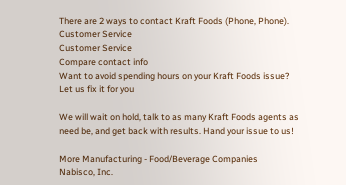There are 2 ways to contact Kraft Foods (Phone, Phone).
Customer Service
Customer Service
Compare contact info
Want to avoid spending hours on your Kraft Foods issue?
Let us fix it for you

We will wait on hold, talk to as many Kraft Foods agents as need be, and get back with results. Hand your issue to us!

More Manufacturing - Food/Beverage Companies
Nabisco, Inc.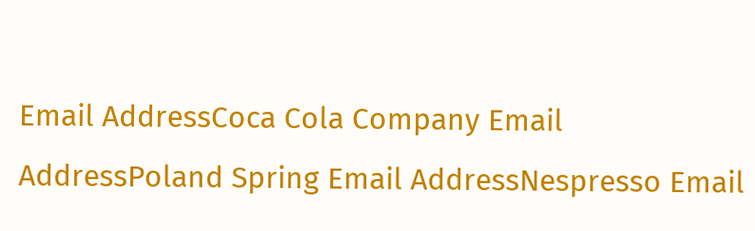Email AddressCoca Cola Company Email AddressPoland Spring Email AddressNespresso Email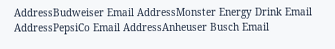AddressBudweiser Email AddressMonster Energy Drink Email AddressPepsiCo Email AddressAnheuser Busch Email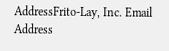AddressFrito-Lay, Inc. Email Address